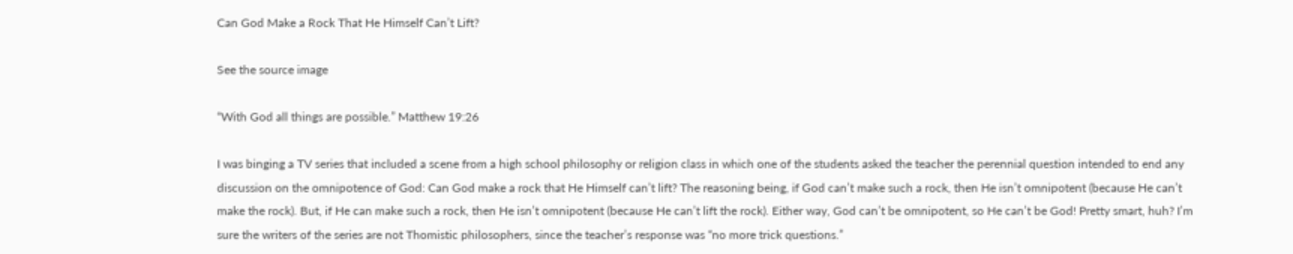Can God Make a Rock That He Himself Can’t Lift?

See the source image

“With God all things are possible.” Matthew 19:26

I was binging a TV series that included a scene from a high school philosophy or religion class in which one of the students asked the teacher the perennial question intended to end any discussion on the omnipotence of God: Can God make a rock that He Himself can’t lift? The reasoning being, if God can’t make such a rock, then He isn’t omnipotent (because He can’t make the rock). But, if He can make such a rock, then He isn’t omnipotent (because He can’t lift the rock). Either way, God can’t be omnipotent, so He can’t be God! Pretty smart, huh? I’m sure the writers of the series are not Thomistic philosophers, since the teacher’s response was “no more trick questions.”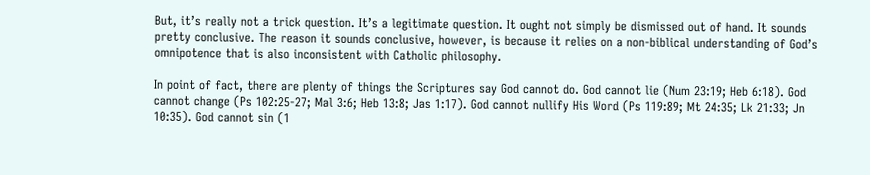But, it’s really not a trick question. It’s a legitimate question. It ought not simply be dismissed out of hand. It sounds pretty conclusive. The reason it sounds conclusive, however, is because it relies on a non-biblical understanding of God’s omnipotence that is also inconsistent with Catholic philosophy.

In point of fact, there are plenty of things the Scriptures say God cannot do. God cannot lie (Num 23:19; Heb 6:18). God cannot change (Ps 102:25-27; Mal 3:6; Heb 13:8; Jas 1:17). God cannot nullify His Word (Ps 119:89; Mt 24:35; Lk 21:33; Jn 10:35). God cannot sin (1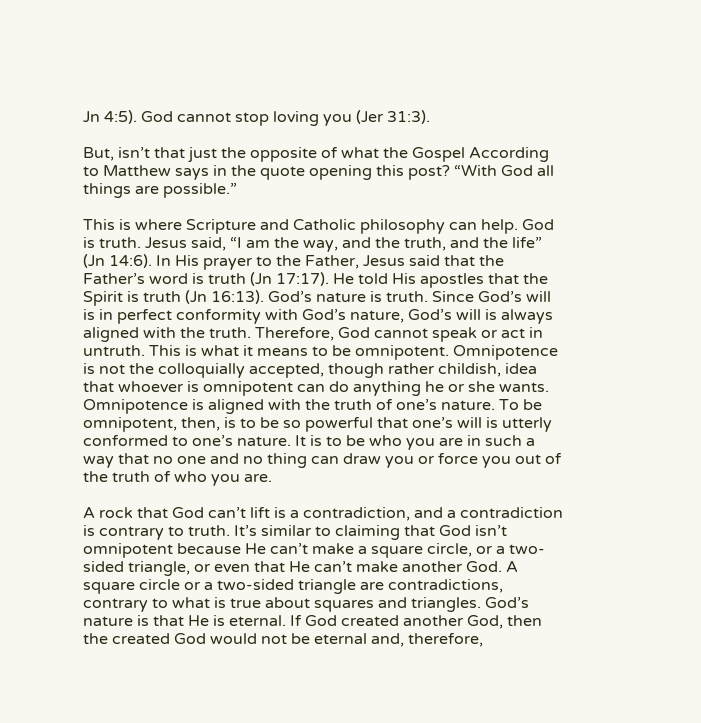Jn 4:5). God cannot stop loving you (Jer 31:3).

But, isn’t that just the opposite of what the Gospel According to Matthew says in the quote opening this post? “With God all things are possible.”

This is where Scripture and Catholic philosophy can help. God is truth. Jesus said, “I am the way, and the truth, and the life” (Jn 14:6). In His prayer to the Father, Jesus said that the Father’s word is truth (Jn 17:17). He told His apostles that the Spirit is truth (Jn 16:13). God’s nature is truth. Since God’s will is in perfect conformity with God’s nature, God’s will is always aligned with the truth. Therefore, God cannot speak or act in untruth. This is what it means to be omnipotent. Omnipotence is not the colloquially accepted, though rather childish, idea that whoever is omnipotent can do anything he or she wants. Omnipotence is aligned with the truth of one’s nature. To be omnipotent, then, is to be so powerful that one’s will is utterly conformed to one’s nature. It is to be who you are in such a way that no one and no thing can draw you or force you out of the truth of who you are.

A rock that God can’t lift is a contradiction, and a contradiction is contrary to truth. It’s similar to claiming that God isn’t omnipotent because He can’t make a square circle, or a two-sided triangle, or even that He can’t make another God. A square circle or a two-sided triangle are contradictions, contrary to what is true about squares and triangles. God’s nature is that He is eternal. If God created another God, then the created God would not be eternal and, therefore,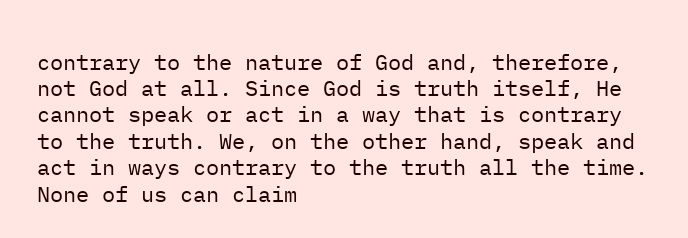contrary to the nature of God and, therefore, not God at all. Since God is truth itself, He cannot speak or act in a way that is contrary to the truth. We, on the other hand, speak and act in ways contrary to the truth all the time. None of us can claim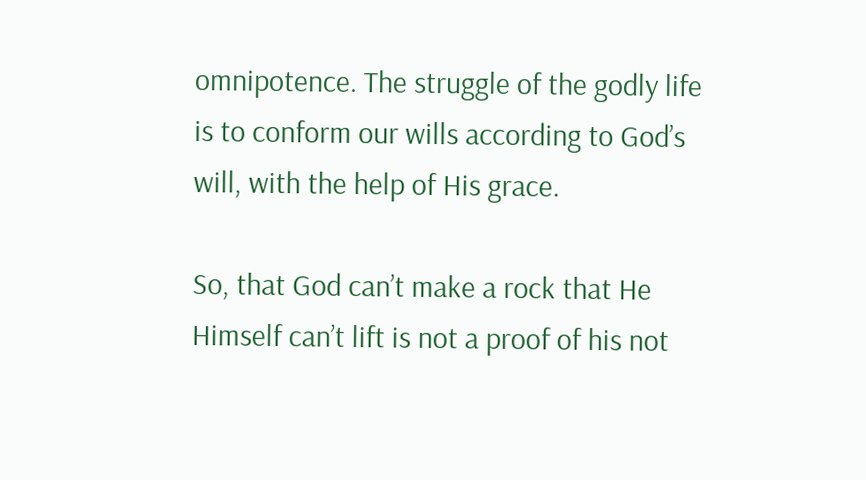omnipotence. The struggle of the godly life is to conform our wills according to God’s will, with the help of His grace.

So, that God can’t make a rock that He Himself can’t lift is not a proof of his not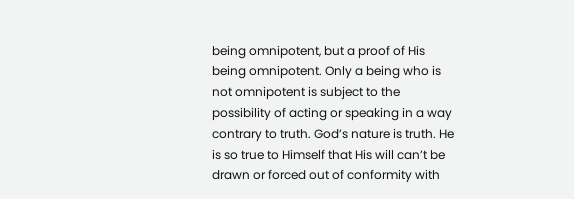being omnipotent, but a proof of His being omnipotent. Only a being who is not omnipotent is subject to the possibility of acting or speaking in a way contrary to truth. God’s nature is truth. He is so true to Himself that His will can’t be drawn or forced out of conformity with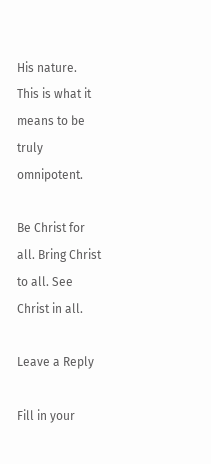His nature. This is what it means to be truly omnipotent.

Be Christ for all. Bring Christ to all. See Christ in all.

Leave a Reply

Fill in your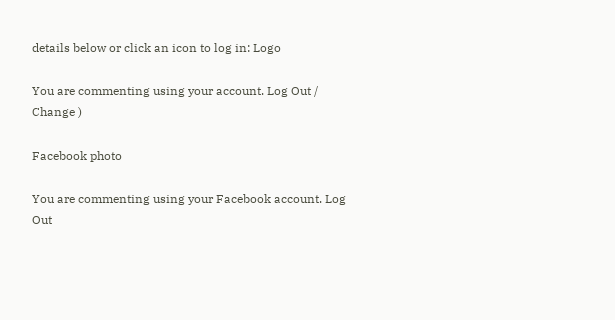details below or click an icon to log in: Logo

You are commenting using your account. Log Out /  Change )

Facebook photo

You are commenting using your Facebook account. Log Out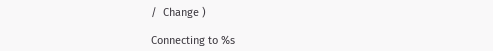/  Change )

Connecting to %s